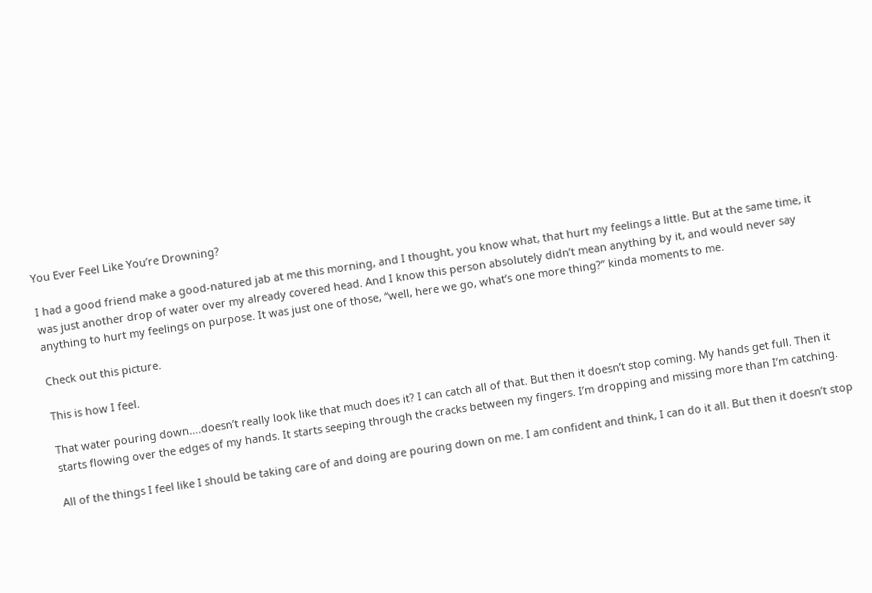You Ever Feel Like You’re Drowning?

I had a good friend make a good-natured jab at me this morning, and I thought, you know what, that hurt my feelings a little. But at the same time, it was just another drop of water over my already covered head. And I know this person absolutely didn’t mean anything by it, and would never say anything to hurt my feelings on purpose. It was just one of those, “well, here we go, what’s one more thing?” kinda moments to me.

Check out this picture.

This is how I feel.

That water pouring down….doesn’t really look like that much does it? I can catch all of that. But then it doesn’t stop coming. My hands get full. Then it starts flowing over the edges of my hands. It starts seeping through the cracks between my fingers. I’m dropping and missing more than I’m catching.

All of the things I feel like I should be taking care of and doing are pouring down on me. I am confident and think, I can do it all. But then it doesn’t stop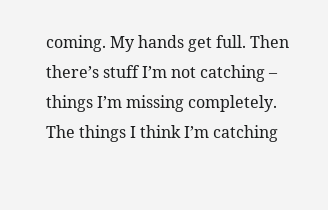coming. My hands get full. Then there’s stuff I’m not catching – things I’m missing completely. The things I think I’m catching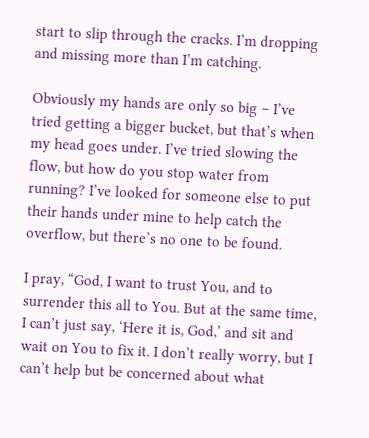start to slip through the cracks. I’m dropping and missing more than I’m catching.

Obviously my hands are only so big – I’ve tried getting a bigger bucket, but that’s when my head goes under. I’ve tried slowing the flow, but how do you stop water from running? I’ve looked for someone else to put their hands under mine to help catch the overflow, but there’s no one to be found.

I pray, “God, I want to trust You, and to surrender this all to You. But at the same time, I can’t just say, ‘Here it is, God,’ and sit and wait on You to fix it. I don’t really worry, but I can’t help but be concerned about what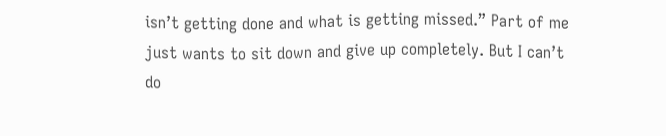isn’t getting done and what is getting missed.” Part of me just wants to sit down and give up completely. But I can’t do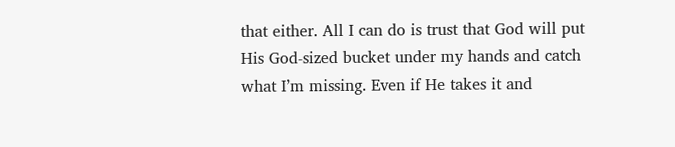that either. All I can do is trust that God will put His God-sized bucket under my hands and catch what I’m missing. Even if He takes it and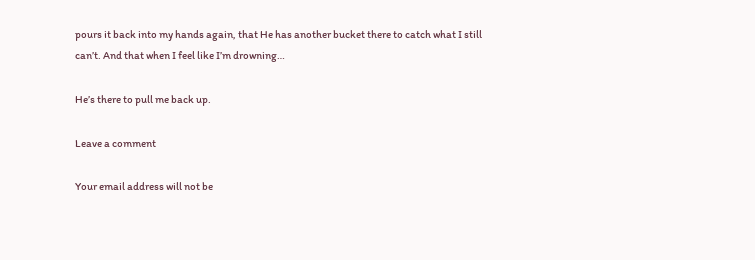pours it back into my hands again, that He has another bucket there to catch what I still can’t. And that when I feel like I’m drowning…

He’s there to pull me back up.

Leave a comment

Your email address will not be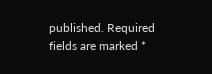published. Required fields are marked *